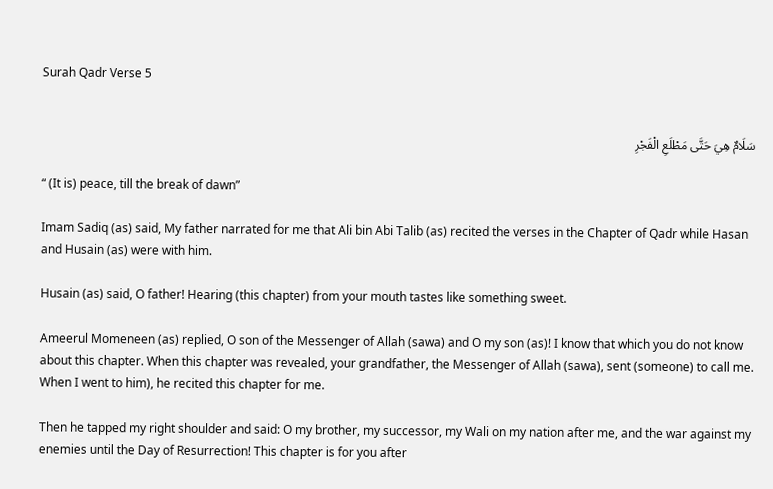Surah Qadr Verse 5


سَلَامٌ هِيَ حَتَّى مَطْلَعِ الْفَجْرِ

“ (It is) peace, till the break of dawn”

Imam Sadiq (as) said, My father narrated for me that Ali bin Abi Talib (as) recited the verses in the Chapter of Qadr while Hasan and Husain (as) were with him.

Husain (as) said, O father! Hearing (this chapter) from your mouth tastes like something sweet.

Ameerul Momeneen (as) replied, O son of the Messenger of Allah (sawa) and O my son (as)! I know that which you do not know about this chapter. When this chapter was revealed, your grandfather, the Messenger of Allah (sawa), sent (someone) to call me. When I went to him), he recited this chapter for me.

Then he tapped my right shoulder and said: O my brother, my successor, my Wali on my nation after me, and the war against my enemies until the Day of Resurrection! This chapter is for you after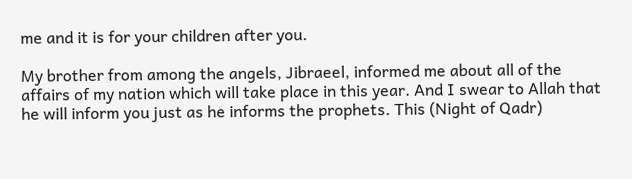me and it is for your children after you.

My brother from among the angels, Jibraeel, informed me about all of the affairs of my nation which will take place in this year. And I swear to Allah that he will inform you just as he informs the prophets. This (Night of Qadr)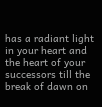has a radiant light in your heart and the heart of your successors till the break of dawn on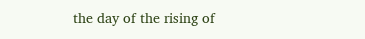the day of the rising of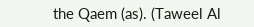the Qaem (as). (Taweel Al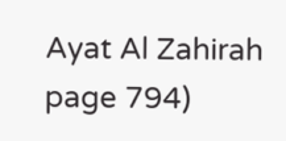Ayat Al Zahirah page 794)